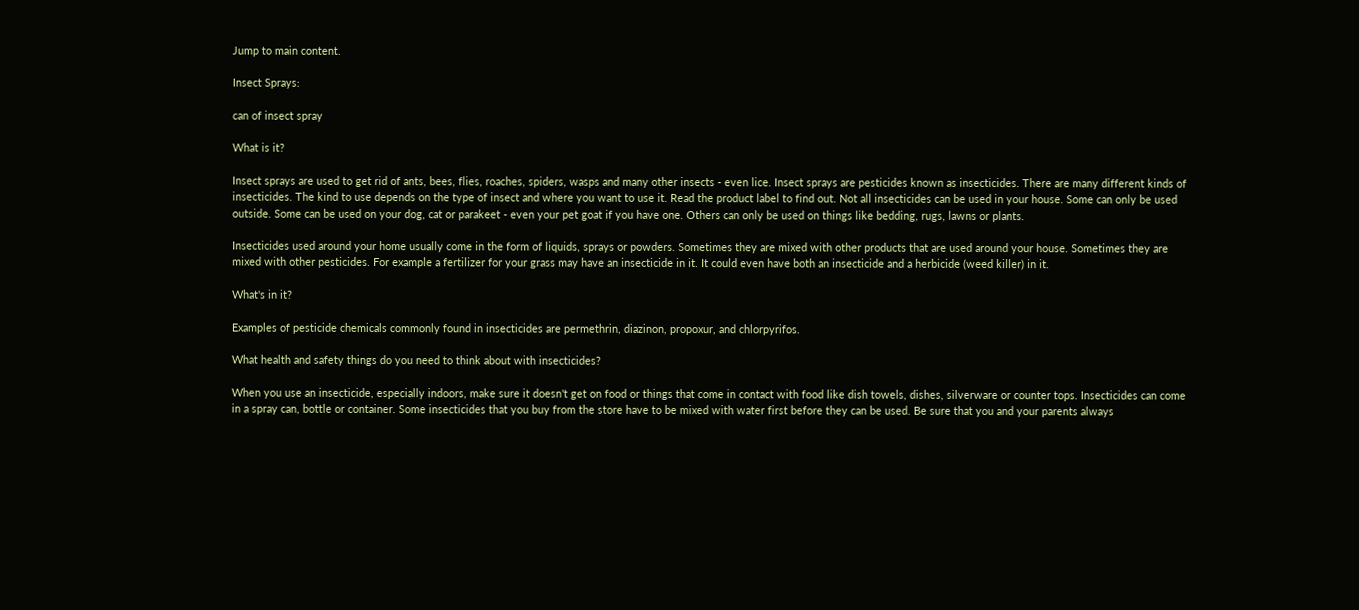Jump to main content.

Insect Sprays:

can of insect spray

What is it?

Insect sprays are used to get rid of ants, bees, flies, roaches, spiders, wasps and many other insects - even lice. Insect sprays are pesticides known as insecticides. There are many different kinds of insecticides. The kind to use depends on the type of insect and where you want to use it. Read the product label to find out. Not all insecticides can be used in your house. Some can only be used outside. Some can be used on your dog, cat or parakeet - even your pet goat if you have one. Others can only be used on things like bedding, rugs, lawns or plants.

Insecticides used around your home usually come in the form of liquids, sprays or powders. Sometimes they are mixed with other products that are used around your house. Sometimes they are mixed with other pesticides. For example a fertilizer for your grass may have an insecticide in it. It could even have both an insecticide and a herbicide (weed killer) in it.

What's in it?

Examples of pesticide chemicals commonly found in insecticides are permethrin, diazinon, propoxur, and chlorpyrifos.

What health and safety things do you need to think about with insecticides?

When you use an insecticide, especially indoors, make sure it doesn't get on food or things that come in contact with food like dish towels, dishes, silverware or counter tops. Insecticides can come in a spray can, bottle or container. Some insecticides that you buy from the store have to be mixed with water first before they can be used. Be sure that you and your parents always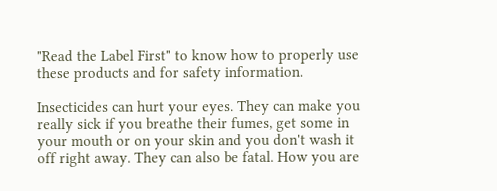"Read the Label First" to know how to properly use these products and for safety information.

Insecticides can hurt your eyes. They can make you really sick if you breathe their fumes, get some in your mouth or on your skin and you don't wash it off right away. They can also be fatal. How you are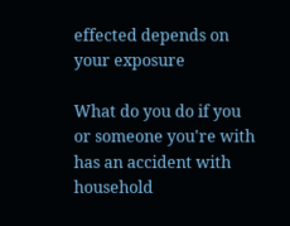effected depends on your exposure

What do you do if you or someone you're with has an accident with household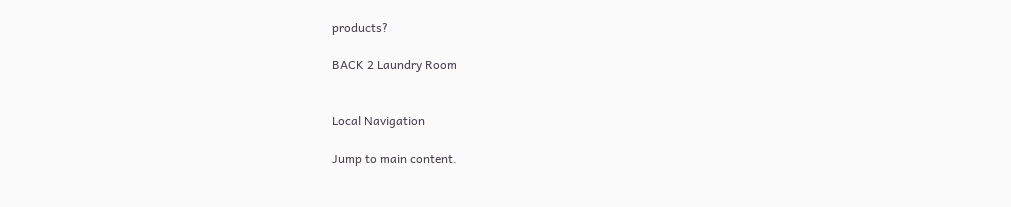products?

BACK 2 Laundry Room


Local Navigation

Jump to main content.